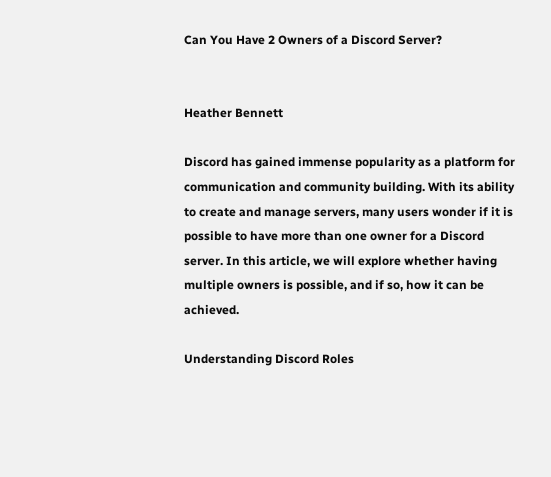Can You Have 2 Owners of a Discord Server?


Heather Bennett

Discord has gained immense popularity as a platform for communication and community building. With its ability to create and manage servers, many users wonder if it is possible to have more than one owner for a Discord server. In this article, we will explore whether having multiple owners is possible, and if so, how it can be achieved.

Understanding Discord Roles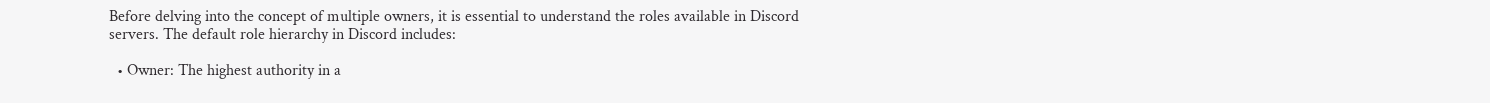Before delving into the concept of multiple owners, it is essential to understand the roles available in Discord servers. The default role hierarchy in Discord includes:

  • Owner: The highest authority in a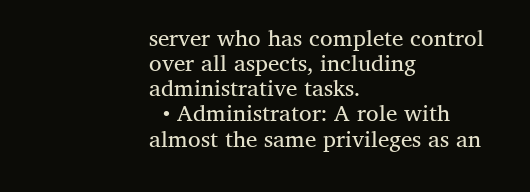server who has complete control over all aspects, including administrative tasks.
  • Administrator: A role with almost the same privileges as an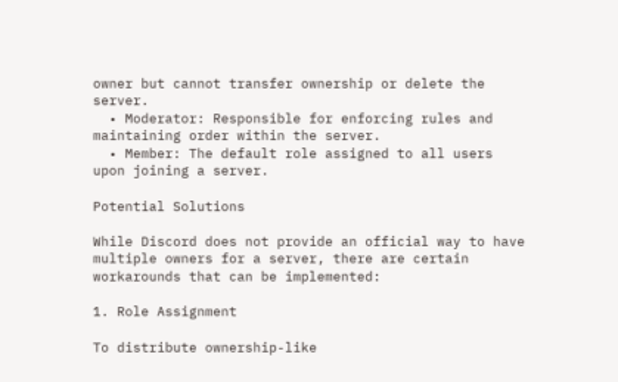owner but cannot transfer ownership or delete the server.
  • Moderator: Responsible for enforcing rules and maintaining order within the server.
  • Member: The default role assigned to all users upon joining a server.

Potential Solutions

While Discord does not provide an official way to have multiple owners for a server, there are certain workarounds that can be implemented:

1. Role Assignment

To distribute ownership-like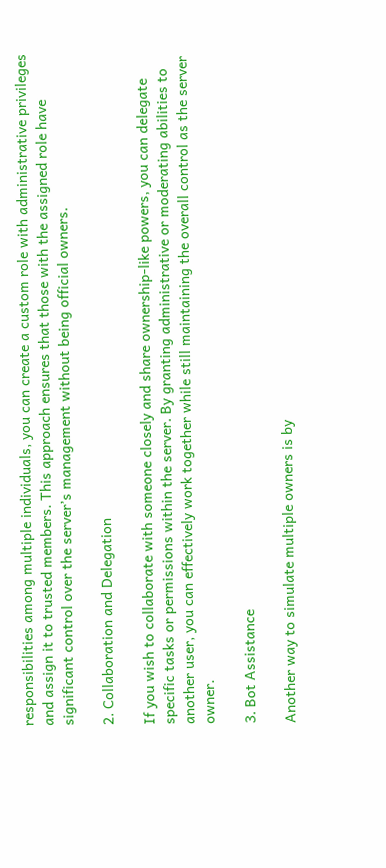responsibilities among multiple individuals, you can create a custom role with administrative privileges and assign it to trusted members. This approach ensures that those with the assigned role have significant control over the server’s management without being official owners.

2. Collaboration and Delegation

If you wish to collaborate with someone closely and share ownership-like powers, you can delegate specific tasks or permissions within the server. By granting administrative or moderating abilities to another user, you can effectively work together while still maintaining the overall control as the server owner.

3. Bot Assistance

Another way to simulate multiple owners is by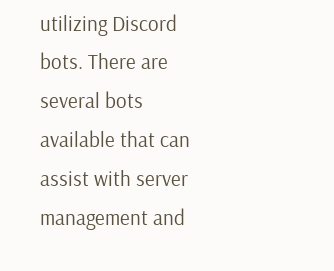utilizing Discord bots. There are several bots available that can assist with server management and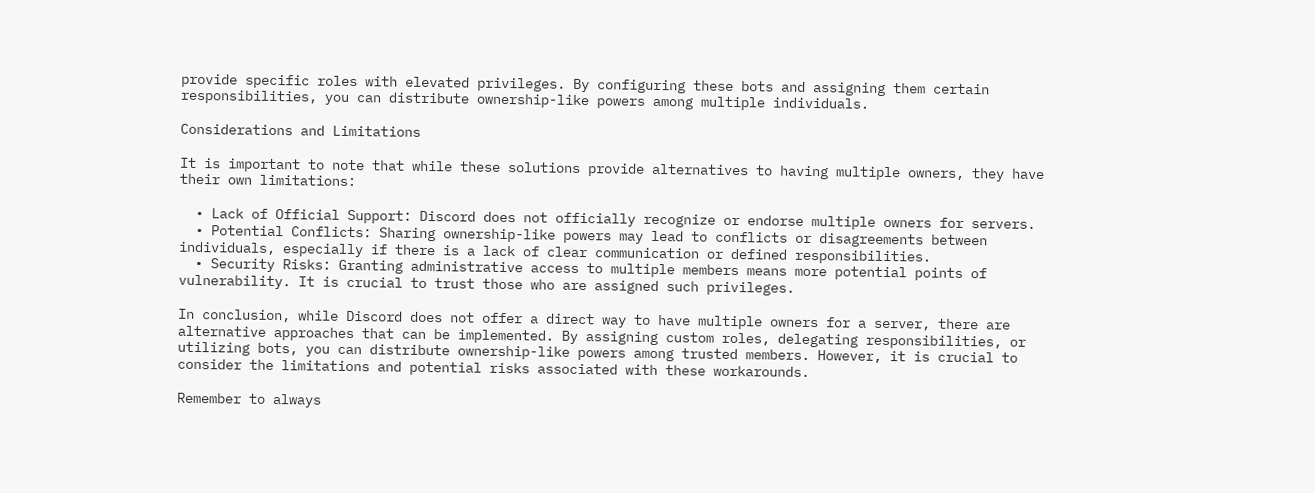provide specific roles with elevated privileges. By configuring these bots and assigning them certain responsibilities, you can distribute ownership-like powers among multiple individuals.

Considerations and Limitations

It is important to note that while these solutions provide alternatives to having multiple owners, they have their own limitations:

  • Lack of Official Support: Discord does not officially recognize or endorse multiple owners for servers.
  • Potential Conflicts: Sharing ownership-like powers may lead to conflicts or disagreements between individuals, especially if there is a lack of clear communication or defined responsibilities.
  • Security Risks: Granting administrative access to multiple members means more potential points of vulnerability. It is crucial to trust those who are assigned such privileges.

In conclusion, while Discord does not offer a direct way to have multiple owners for a server, there are alternative approaches that can be implemented. By assigning custom roles, delegating responsibilities, or utilizing bots, you can distribute ownership-like powers among trusted members. However, it is crucial to consider the limitations and potential risks associated with these workarounds.

Remember to always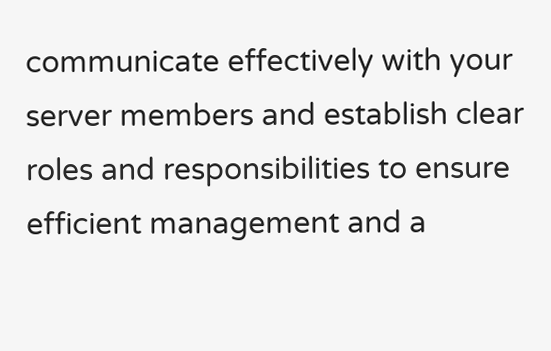communicate effectively with your server members and establish clear roles and responsibilities to ensure efficient management and a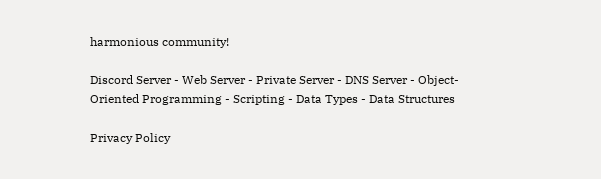harmonious community!

Discord Server - Web Server - Private Server - DNS Server - Object-Oriented Programming - Scripting - Data Types - Data Structures

Privacy Policy